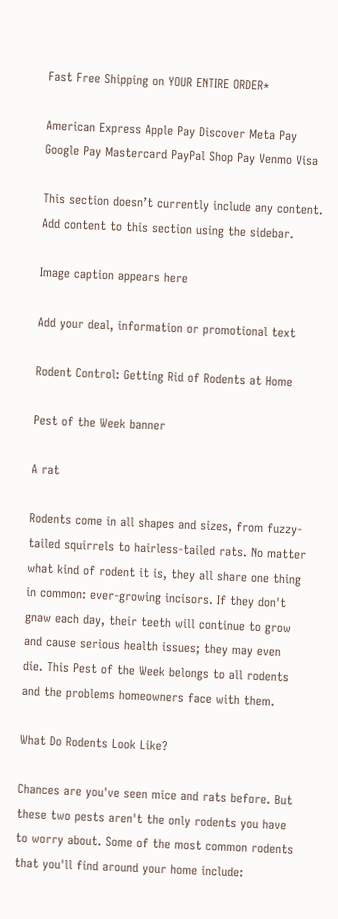Fast Free Shipping on YOUR ENTIRE ORDER*

American Express Apple Pay Discover Meta Pay Google Pay Mastercard PayPal Shop Pay Venmo Visa

This section doesn’t currently include any content. Add content to this section using the sidebar.

Image caption appears here

Add your deal, information or promotional text

Rodent Control: Getting Rid of Rodents at Home

Pest of the Week banner

A rat

Rodents come in all shapes and sizes, from fuzzy-tailed squirrels to hairless-tailed rats. No matter what kind of rodent it is, they all share one thing in common: ever-growing incisors. If they don't gnaw each day, their teeth will continue to grow and cause serious health issues; they may even die. This Pest of the Week belongs to all rodents and the problems homeowners face with them.

What Do Rodents Look Like?

Chances are you've seen mice and rats before. But these two pests aren't the only rodents you have to worry about. Some of the most common rodents that you'll find around your home include: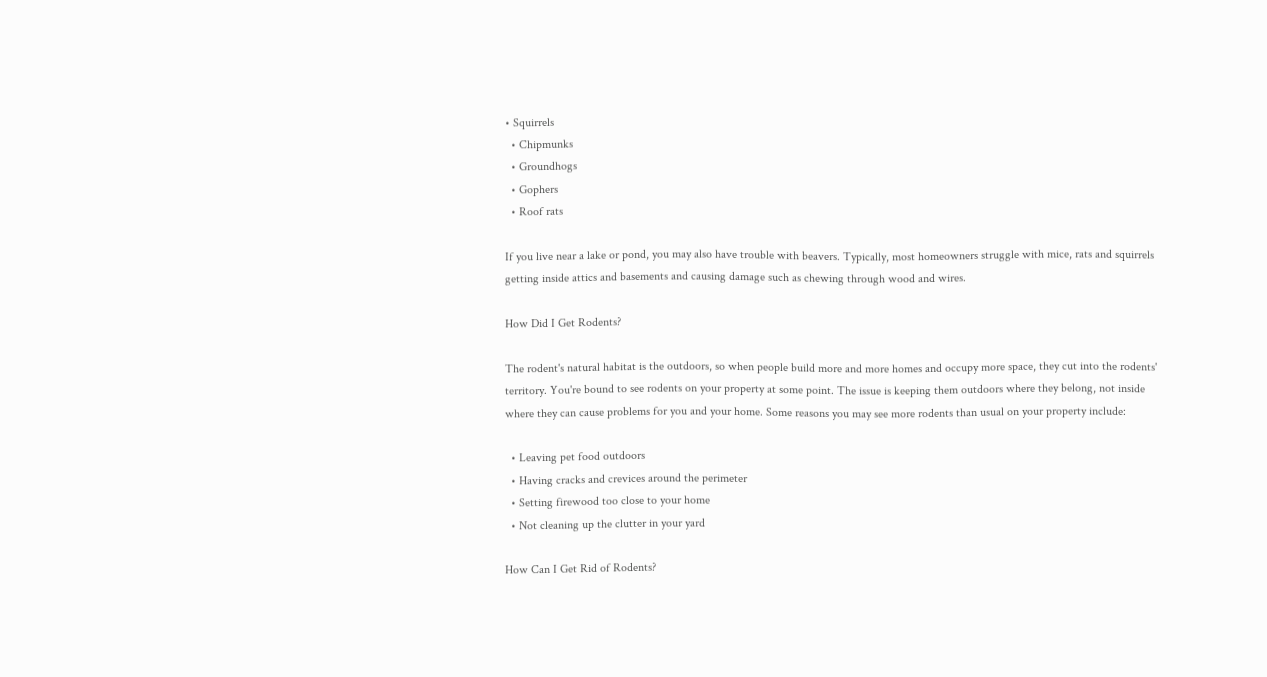• Squirrels
  • Chipmunks
  • Groundhogs
  • Gophers
  • Roof rats

If you live near a lake or pond, you may also have trouble with beavers. Typically, most homeowners struggle with mice, rats and squirrels getting inside attics and basements and causing damage such as chewing through wood and wires.

How Did I Get Rodents?

The rodent's natural habitat is the outdoors, so when people build more and more homes and occupy more space, they cut into the rodents' territory. You're bound to see rodents on your property at some point. The issue is keeping them outdoors where they belong, not inside where they can cause problems for you and your home. Some reasons you may see more rodents than usual on your property include:

  • Leaving pet food outdoors
  • Having cracks and crevices around the perimeter
  • Setting firewood too close to your home
  • Not cleaning up the clutter in your yard

How Can I Get Rid of Rodents?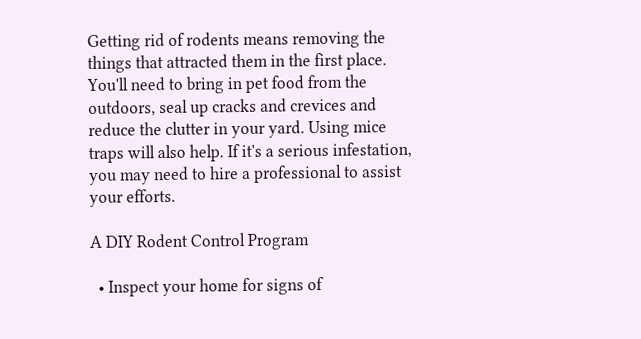Getting rid of rodents means removing the things that attracted them in the first place. You'll need to bring in pet food from the outdoors, seal up cracks and crevices and reduce the clutter in your yard. Using mice traps will also help. If it's a serious infestation, you may need to hire a professional to assist your efforts.

A DIY Rodent Control Program

  • Inspect your home for signs of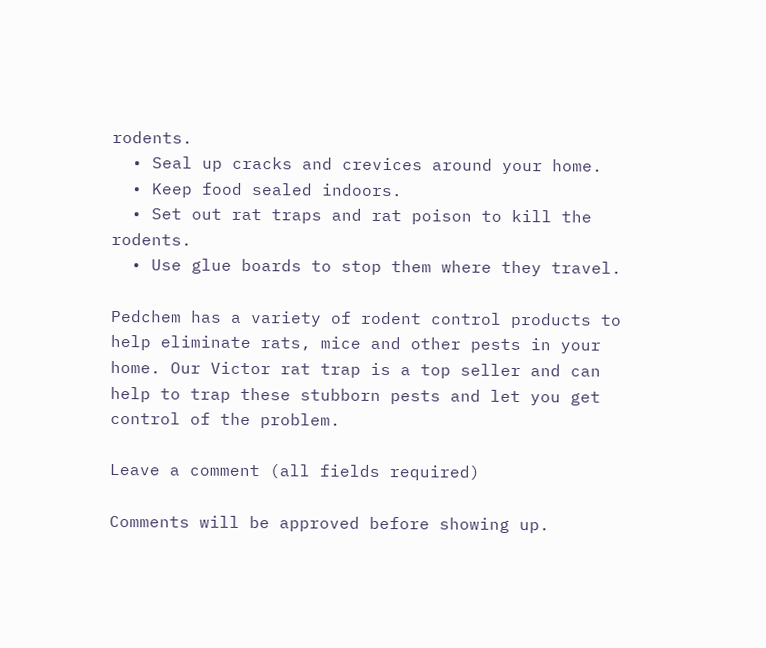rodents.
  • Seal up cracks and crevices around your home.
  • Keep food sealed indoors.
  • Set out rat traps and rat poison to kill the rodents.
  • Use glue boards to stop them where they travel.

Pedchem has a variety of rodent control products to help eliminate rats, mice and other pests in your home. Our Victor rat trap is a top seller and can help to trap these stubborn pests and let you get control of the problem.

Leave a comment (all fields required)

Comments will be approved before showing up.